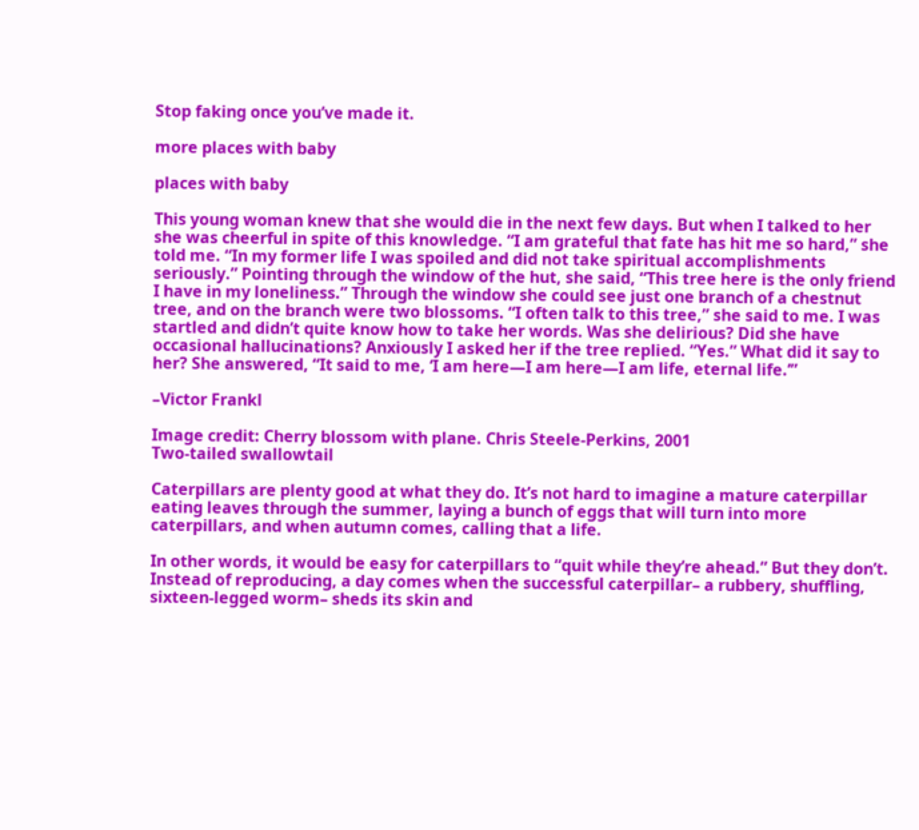Stop faking once you’ve made it.

more places with baby

places with baby

This young woman knew that she would die in the next few days. But when I talked to her she was cheerful in spite of this knowledge. “I am grateful that fate has hit me so hard,” she told me. “In my former life I was spoiled and did not take spiritual accomplishments seriously.” Pointing through the window of the hut, she said, “This tree here is the only friend I have in my loneliness.” Through the window she could see just one branch of a chestnut tree, and on the branch were two blossoms. “I often talk to this tree,” she said to me. I was startled and didn’t quite know how to take her words. Was she delirious? Did she have occasional hallucinations? Anxiously I asked her if the tree replied. “Yes.” What did it say to her? She answered, “It said to me, ‘I am here—I am here—I am life, eternal life.’”

–Victor Frankl

Image credit: Cherry blossom with plane. Chris Steele-Perkins, 2001
Two-tailed swallowtail

Caterpillars are plenty good at what they do. It’s not hard to imagine a mature caterpillar eating leaves through the summer, laying a bunch of eggs that will turn into more caterpillars, and when autumn comes, calling that a life.

In other words, it would be easy for caterpillars to “quit while they’re ahead.” But they don’t. Instead of reproducing, a day comes when the successful caterpillar– a rubbery, shuffling, sixteen-legged worm– sheds its skin and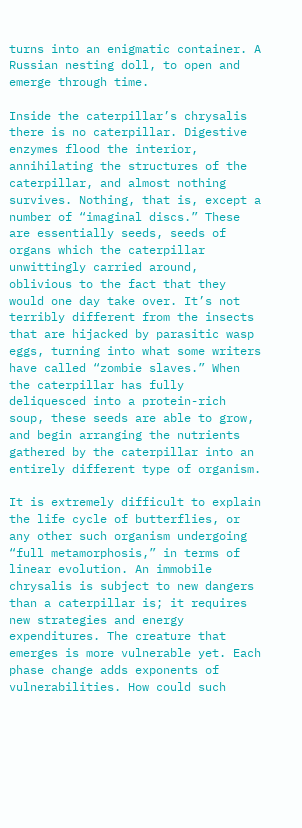turns into an enigmatic container. A Russian nesting doll, to open and emerge through time.

Inside the caterpillar’s chrysalis there is no caterpillar. Digestive enzymes flood the interior, annihilating the structures of the caterpillar, and almost nothing survives. Nothing, that is, except a number of “imaginal discs.” These are essentially seeds, seeds of organs which the caterpillar unwittingly carried around, oblivious to the fact that they would one day take over. It’s not terribly different from the insects that are hijacked by parasitic wasp eggs, turning into what some writers have called “zombie slaves.” When the caterpillar has fully deliquesced into a protein-rich soup, these seeds are able to grow, and begin arranging the nutrients gathered by the caterpillar into an entirely different type of organism.

It is extremely difficult to explain the life cycle of butterflies, or any other such organism undergoing “full metamorphosis,” in terms of linear evolution. An immobile chrysalis is subject to new dangers than a caterpillar is; it requires new strategies and energy expenditures. The creature that emerges is more vulnerable yet. Each phase change adds exponents of vulnerabilities. How could such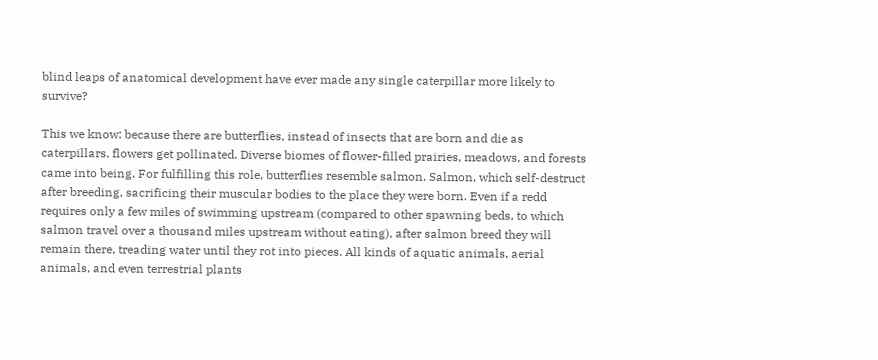blind leaps of anatomical development have ever made any single caterpillar more likely to survive?

This we know: because there are butterflies, instead of insects that are born and die as caterpillars, flowers get pollinated. Diverse biomes of flower-filled prairies, meadows, and forests came into being. For fulfilling this role, butterflies resemble salmon. Salmon, which self-destruct after breeding, sacrificing their muscular bodies to the place they were born. Even if a redd requires only a few miles of swimming upstream (compared to other spawning beds, to which salmon travel over a thousand miles upstream without eating), after salmon breed they will remain there, treading water until they rot into pieces. All kinds of aquatic animals, aerial animals, and even terrestrial plants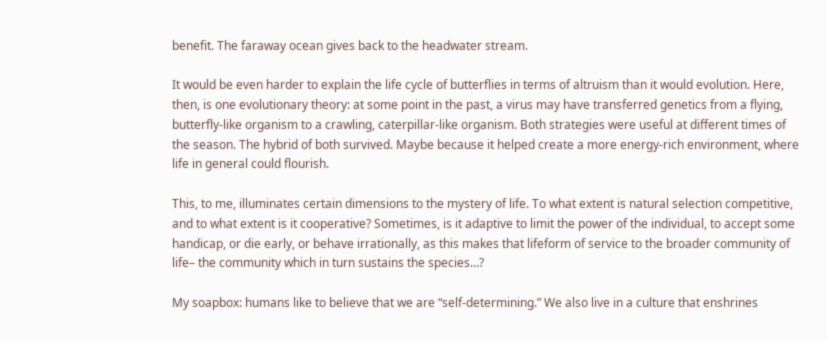benefit. The faraway ocean gives back to the headwater stream.

It would be even harder to explain the life cycle of butterflies in terms of altruism than it would evolution. Here, then, is one evolutionary theory: at some point in the past, a virus may have transferred genetics from a flying, butterfly-like organism to a crawling, caterpillar-like organism. Both strategies were useful at different times of the season. The hybrid of both survived. Maybe because it helped create a more energy-rich environment, where life in general could flourish.

This, to me, illuminates certain dimensions to the mystery of life. To what extent is natural selection competitive, and to what extent is it cooperative? Sometimes, is it adaptive to limit the power of the individual, to accept some handicap, or die early, or behave irrationally, as this makes that lifeform of service to the broader community of life– the community which in turn sustains the species…?

My soapbox: humans like to believe that we are “self-determining.” We also live in a culture that enshrines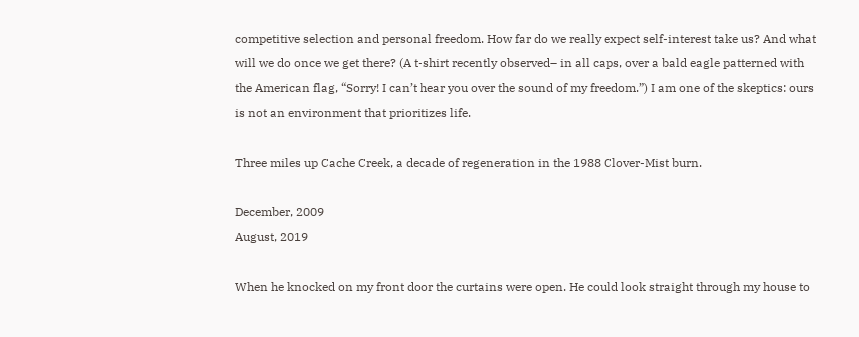competitive selection and personal freedom. How far do we really expect self-interest take us? And what will we do once we get there? (A t-shirt recently observed– in all caps, over a bald eagle patterned with the American flag, “Sorry! I can’t hear you over the sound of my freedom.”) I am one of the skeptics: ours is not an environment that prioritizes life.

Three miles up Cache Creek, a decade of regeneration in the 1988 Clover-Mist burn.

December, 2009
August, 2019

When he knocked on my front door the curtains were open. He could look straight through my house to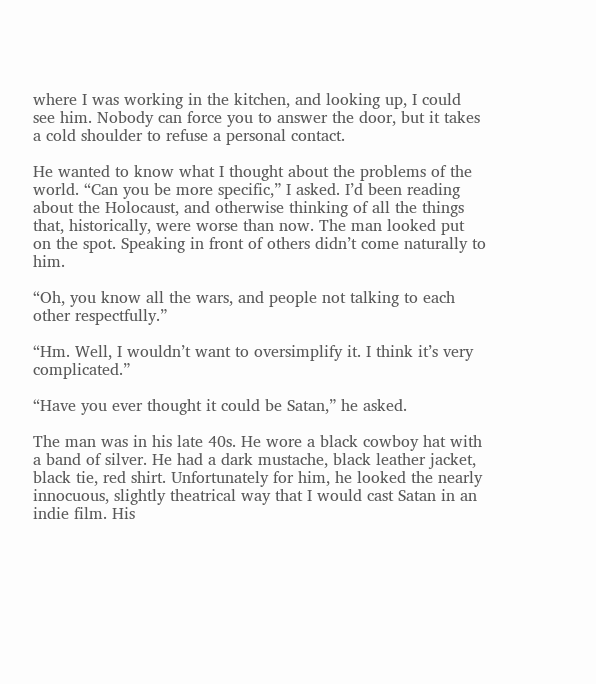where I was working in the kitchen, and looking up, I could see him. Nobody can force you to answer the door, but it takes a cold shoulder to refuse a personal contact.

He wanted to know what I thought about the problems of the world. “Can you be more specific,” I asked. I’d been reading about the Holocaust, and otherwise thinking of all the things that, historically, were worse than now. The man looked put on the spot. Speaking in front of others didn’t come naturally to him.

“Oh, you know all the wars, and people not talking to each other respectfully.”

“Hm. Well, I wouldn’t want to oversimplify it. I think it’s very complicated.”

“Have you ever thought it could be Satan,” he asked.

The man was in his late 40s. He wore a black cowboy hat with a band of silver. He had a dark mustache, black leather jacket, black tie, red shirt. Unfortunately for him, he looked the nearly innocuous, slightly theatrical way that I would cast Satan in an indie film. His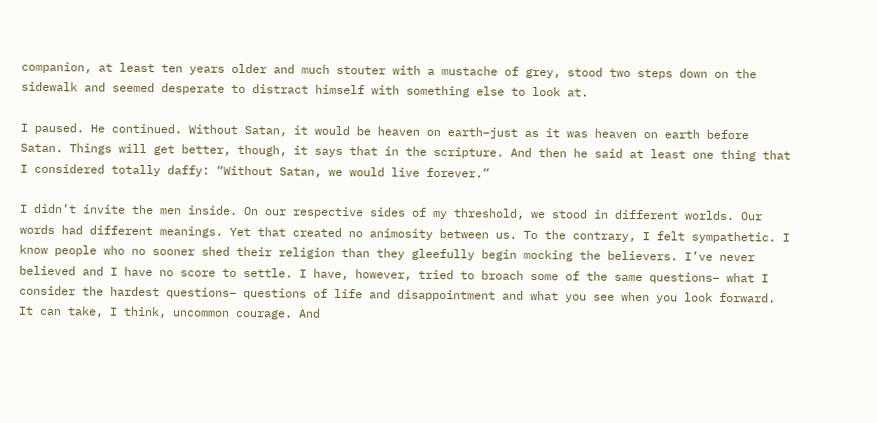companion, at least ten years older and much stouter with a mustache of grey, stood two steps down on the sidewalk and seemed desperate to distract himself with something else to look at.

I paused. He continued. Without Satan, it would be heaven on earth–just as it was heaven on earth before Satan. Things will get better, though, it says that in the scripture. And then he said at least one thing that I considered totally daffy: “Without Satan, we would live forever.”

I didn’t invite the men inside. On our respective sides of my threshold, we stood in different worlds. Our words had different meanings. Yet that created no animosity between us. To the contrary, I felt sympathetic. I know people who no sooner shed their religion than they gleefully begin mocking the believers. I’ve never believed and I have no score to settle. I have, however, tried to broach some of the same questions– what I consider the hardest questions– questions of life and disappointment and what you see when you look forward. It can take, I think, uncommon courage. And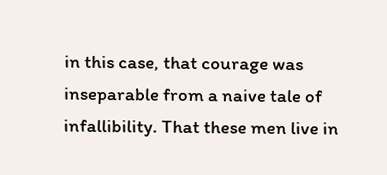in this case, that courage was inseparable from a naive tale of infallibility. That these men live in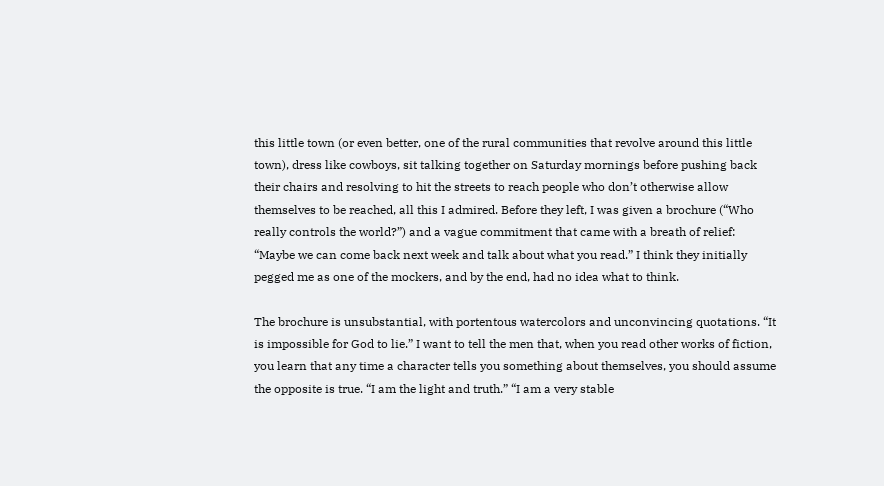this little town (or even better, one of the rural communities that revolve around this little town), dress like cowboys, sit talking together on Saturday mornings before pushing back their chairs and resolving to hit the streets to reach people who don’t otherwise allow themselves to be reached, all this I admired. Before they left, I was given a brochure (“Who really controls the world?”) and a vague commitment that came with a breath of relief: “Maybe we can come back next week and talk about what you read.” I think they initially pegged me as one of the mockers, and by the end, had no idea what to think.

The brochure is unsubstantial, with portentous watercolors and unconvincing quotations. “It is impossible for God to lie.” I want to tell the men that, when you read other works of fiction, you learn that any time a character tells you something about themselves, you should assume the opposite is true. “I am the light and truth.” “I am a very stable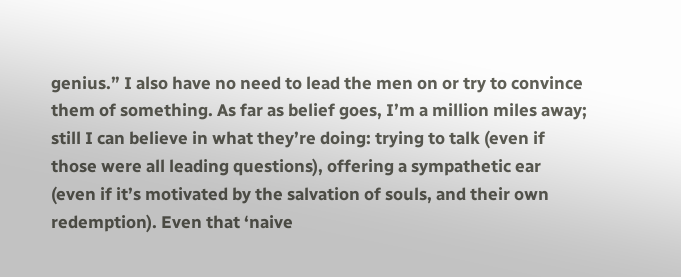genius.” I also have no need to lead the men on or try to convince them of something. As far as belief goes, I’m a million miles away; still I can believe in what they’re doing: trying to talk (even if those were all leading questions), offering a sympathetic ear (even if it’s motivated by the salvation of souls, and their own redemption). Even that ‘naive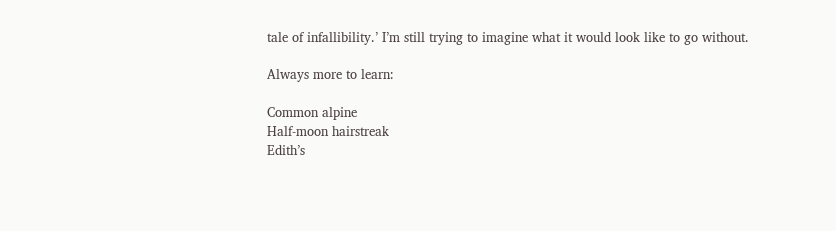tale of infallibility.’ I’m still trying to imagine what it would look like to go without.

Always more to learn:

Common alpine
Half-moon hairstreak
Edith’s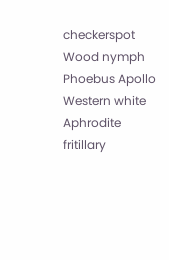checkerspot
Wood nymph
Phoebus Apollo
Western white
Aphrodite fritillary